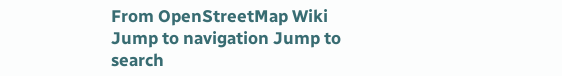From OpenStreetMap Wiki
Jump to navigation Jump to search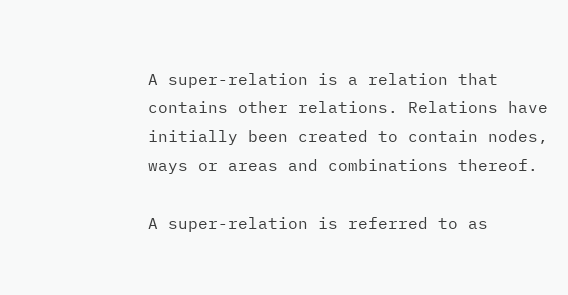A super-relation is a relation that contains other relations. Relations have initially been created to contain nodes, ways or areas and combinations thereof.

A super-relation is referred to as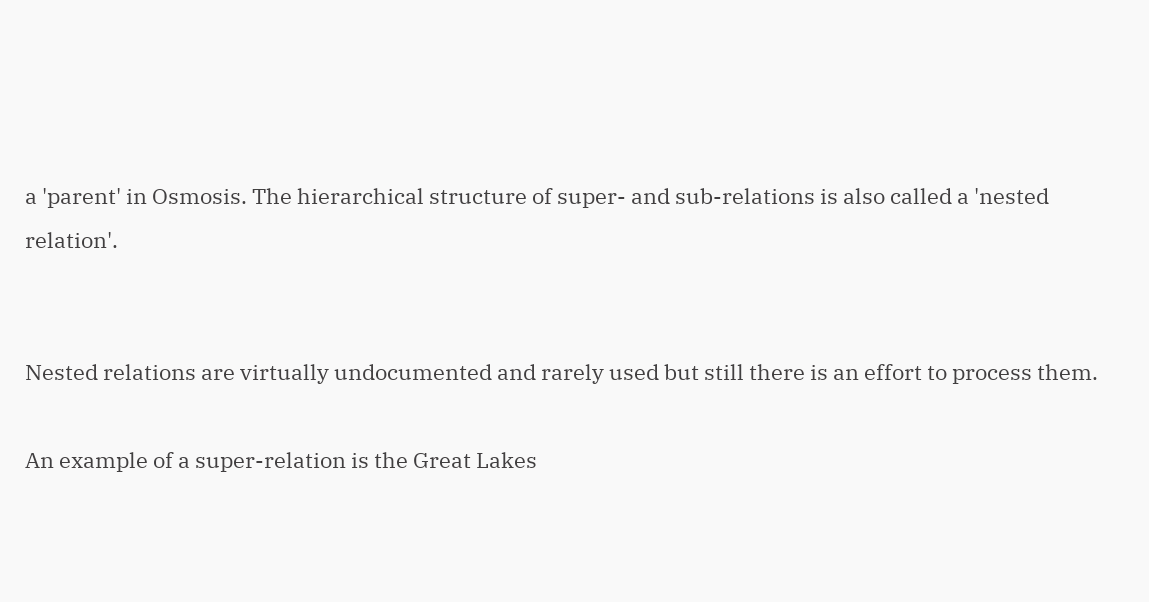a 'parent' in Osmosis. The hierarchical structure of super- and sub-relations is also called a 'nested relation'.


Nested relations are virtually undocumented and rarely used but still there is an effort to process them.

An example of a super-relation is the Great Lakes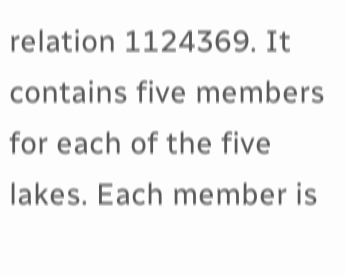relation 1124369. It contains five members for each of the five lakes. Each member is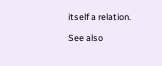itself a relation.

See also